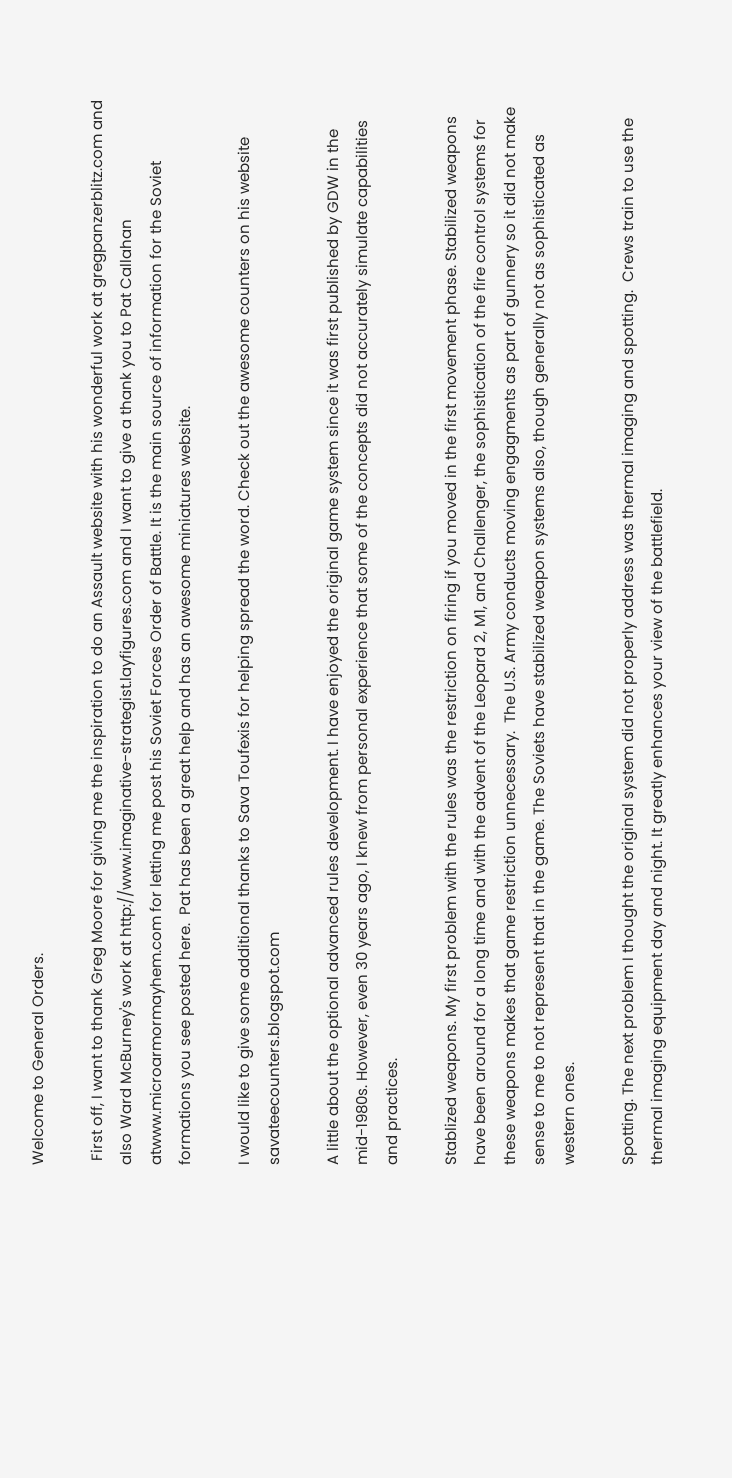Welcome to General Orders.

 First off, I want to thank Greg Moore for giving me the inspiration to do an Assault website with his wonderful work at gregpanzerblitz.com and also Ward McBurney's work at http://www.imaginative-strategist.layfigures.com and I want to give a thank you to Pat Callahan atwww.microarmormayhem.com for letting me post his Soviet Forces Order of Battle. It is the main source of information for the Soviet formations you see posted here.  Pat has been a great help and has an awesome miniatures website.

I would like to give some additional thanks to Sava Toufexis for helping spread the word. Check out the awesome counters on his website savateecounters.blogspot.com

A little about the optional advanced rules development. I have enjoyed the original game system since it was first published by GDW in the mid-1980s. However, even 30 years ago, I knew from personal experience that some of the concepts did not accurately simulate capabilities and practices.

Stablized weapons. My first problem with the rules was the restriction on firing if you moved in the first movement phase. Stabilized weapons have been around for a long time and with the advent of the Leopard 2, M1, and Challenger, the sophistication of the fire control systems for these weapons makes that game restriction unnecessary.  The U.S. Army conducts moving engagments as part of gunnery so it did not make sense to me to not represent that in the game. The Soviets have stabilized weapon systems also, though generally not as sophisticated as western ones.

Spotting. The next problem I thought the original system did not properly address was thermal imaging and spotting.  Crews train to use the thermal imaging equipment day and night. It greatly enhances your view of the battlefield.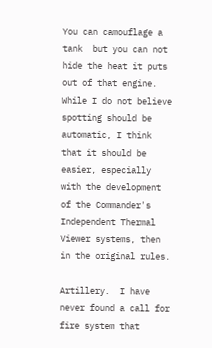You can camouflage a tank  but you can not hide the heat it puts out of that engine. While I do not believe spotting should be automatic, I think that it should be easier, especially with the development of the Commander's Independent Thermal Viewer systems, then in the original rules.

Artillery.  I have never found a call for fire system that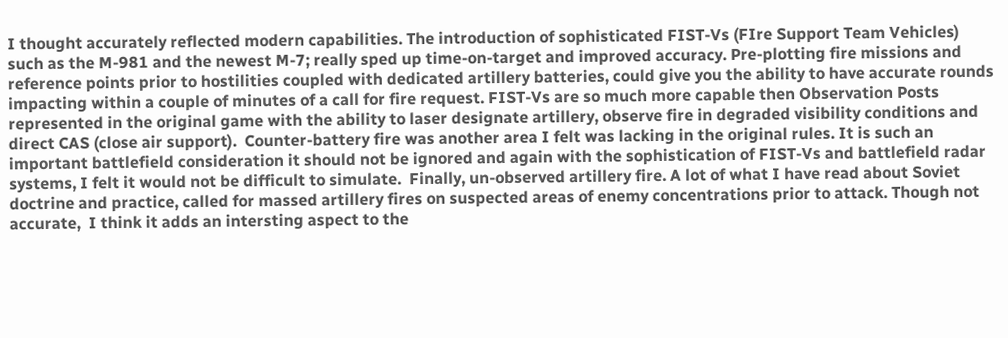I thought accurately reflected modern capabilities. The introduction of sophisticated FIST-Vs (FIre Support Team Vehicles) such as the M-981 and the newest M-7; really sped up time-on-target and improved accuracy. Pre-plotting fire missions and reference points prior to hostilities coupled with dedicated artillery batteries, could give you the ability to have accurate rounds impacting within a couple of minutes of a call for fire request. FIST-Vs are so much more capable then Observation Posts represented in the original game with the ability to laser designate artillery, observe fire in degraded visibility conditions and direct CAS (close air support).  Counter-battery fire was another area I felt was lacking in the original rules. It is such an important battlefield consideration it should not be ignored and again with the sophistication of FIST-Vs and battlefield radar systems, I felt it would not be difficult to simulate.  Finally, un-observed artillery fire. A lot of what I have read about Soviet doctrine and practice, called for massed artillery fires on suspected areas of enemy concentrations prior to attack. Though not accurate,  I think it adds an intersting aspect to the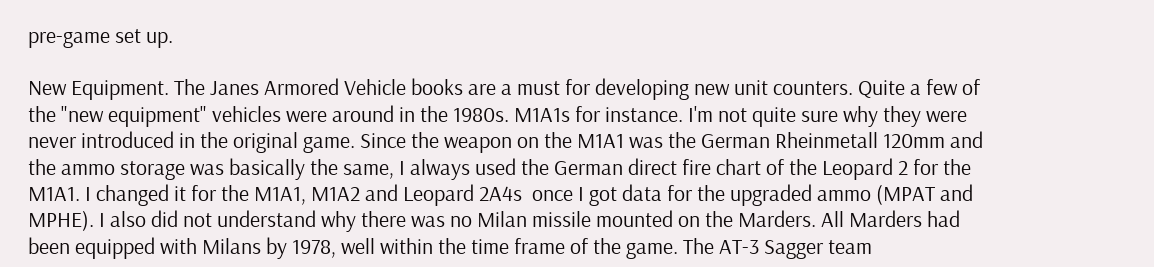pre-game set up.

New Equipment. The Janes Armored Vehicle books are a must for developing new unit counters. Quite a few of the "new equipment" vehicles were around in the 1980s. M1A1s for instance. I'm not quite sure why they were never introduced in the original game. Since the weapon on the M1A1 was the German Rheinmetall 120mm and the ammo storage was basically the same, I always used the German direct fire chart of the Leopard 2 for the M1A1. I changed it for the M1A1, M1A2 and Leopard 2A4s  once I got data for the upgraded ammo (MPAT and MPHE). I also did not understand why there was no Milan missile mounted on the Marders. All Marders had been equipped with Milans by 1978, well within the time frame of the game. The AT-3 Sagger team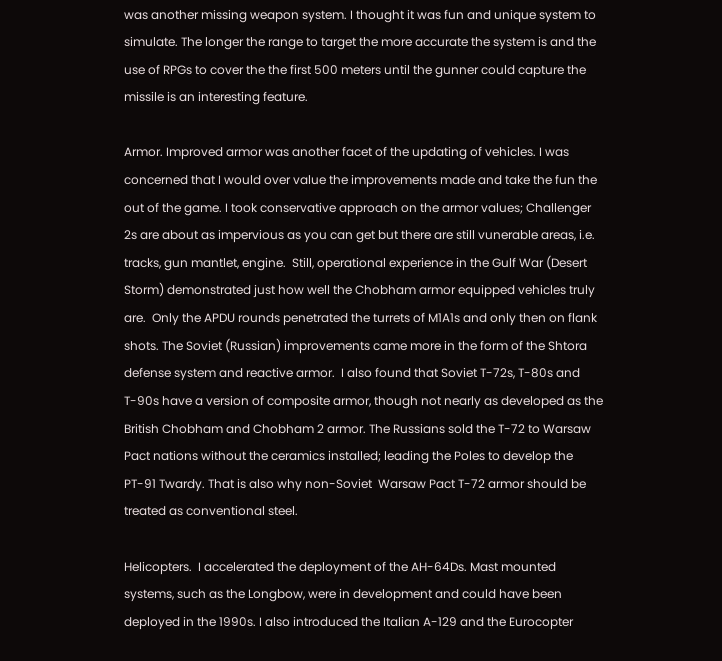was another missing weapon system. I thought it was fun and unique system to simulate. The longer the range to target the more accurate the system is and the use of RPGs to cover the the first 500 meters until the gunner could capture the missile is an interesting feature.

Armor. Improved armor was another facet of the updating of vehicles. I was concerned that I would over value the improvements made and take the fun the out of the game. I took conservative approach on the armor values; Challenger 2s are about as impervious as you can get but there are still vunerable areas, i.e. tracks, gun mantlet, engine.  Still, operational experience in the Gulf War (Desert Storm) demonstrated just how well the Chobham armor equipped vehicles truly are.  Only the APDU rounds penetrated the turrets of M1A1s and only then on flank shots. The Soviet (Russian) improvements came more in the form of the Shtora defense system and reactive armor.  I also found that Soviet T-72s, T-80s and T-90s have a version of composite armor, though not nearly as developed as the British Chobham and Chobham 2 armor. The Russians sold the T-72 to Warsaw Pact nations without the ceramics installed; leading the Poles to develop the PT-91 Twardy. That is also why non-Soviet  Warsaw Pact T-72 armor should be treated as conventional steel.

Helicopters.  I accelerated the deployment of the AH-64Ds. Mast mounted systems, such as the Longbow, were in development and could have been deployed in the 1990s. I also introduced the Italian A-129 and the Eurocopter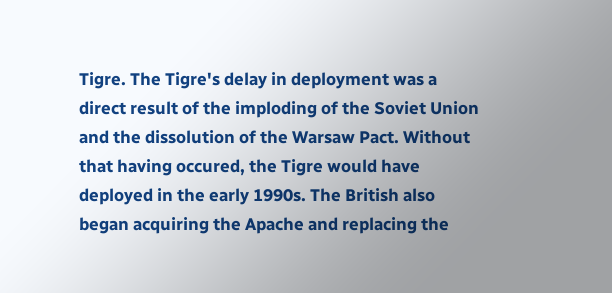Tigre. The Tigre's delay in deployment was a direct result of the imploding of the Soviet Union and the dissolution of the Warsaw Pact. Without that having occured, the Tigre would have deployed in the early 1990s. The British also began acquiring the Apache and replacing the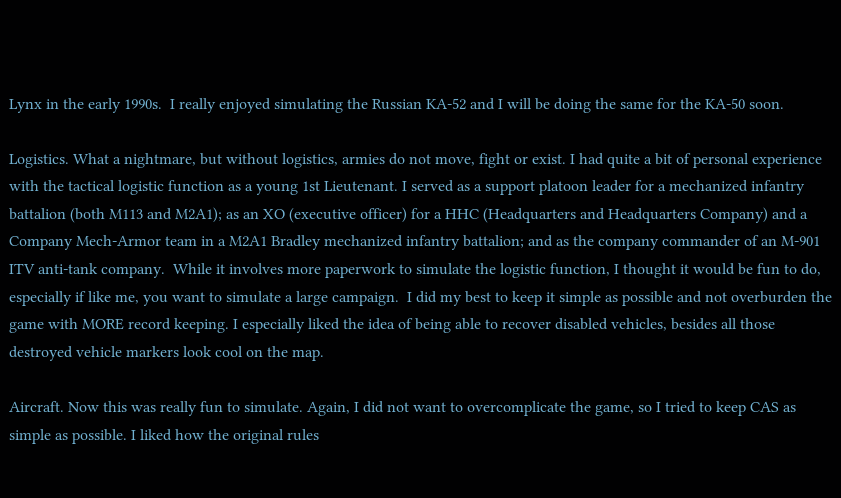Lynx in the early 1990s.  I really enjoyed simulating the Russian KA-52 and I will be doing the same for the KA-50 soon.

Logistics. What a nightmare, but without logistics, armies do not move, fight or exist. I had quite a bit of personal experience with the tactical logistic function as a young 1st Lieutenant. I served as a support platoon leader for a mechanized infantry battalion (both M113 and M2A1); as an XO (executive officer) for a HHC (Headquarters and Headquarters Company) and a Company Mech-Armor team in a M2A1 Bradley mechanized infantry battalion; and as the company commander of an M-901 ITV anti-tank company.  While it involves more paperwork to simulate the logistic function, I thought it would be fun to do, especially if like me, you want to simulate a large campaign.  I did my best to keep it simple as possible and not overburden the game with MORE record keeping. I especially liked the idea of being able to recover disabled vehicles, besides all those destroyed vehicle markers look cool on the map.

Aircraft. Now this was really fun to simulate. Again, I did not want to overcomplicate the game, so I tried to keep CAS as simple as possible. I liked how the original rules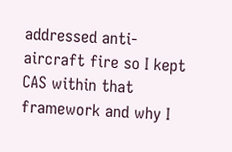addressed anti-aircraft fire so I kept CAS within that framework and why I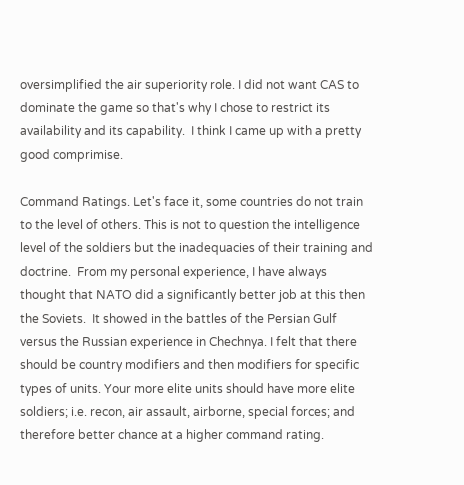oversimplified the air superiority role. I did not want CAS to dominate the game so that's why I chose to restrict its availability and its capability.  I think I came up with a pretty good comprimise.

Command Ratings. Let's face it, some countries do not train to the level of others. This is not to question the intelligence level of the soldiers but the inadequacies of their training and doctrine.  From my personal experience, I have always thought that NATO did a significantly better job at this then the Soviets.  It showed in the battles of the Persian Gulf versus the Russian experience in Chechnya. I felt that there should be country modifiers and then modifiers for specific types of units. Your more elite units should have more elite soldiers; i.e. recon, air assault, airborne, special forces; and therefore better chance at a higher command rating.